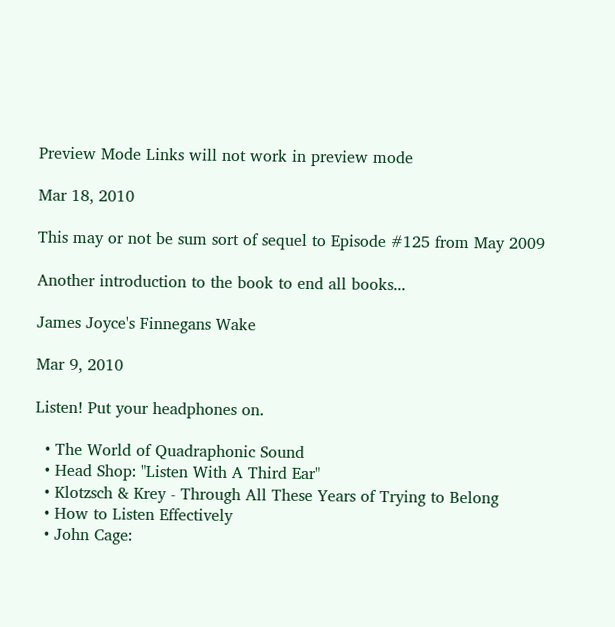Preview Mode Links will not work in preview mode

Mar 18, 2010

This may or not be sum sort of sequel to Episode #125 from May 2009

Another introduction to the book to end all books...

James Joyce's Finnegans Wake

Mar 9, 2010

Listen! Put your headphones on.

  • The World of Quadraphonic Sound
  • Head Shop: "Listen With A Third Ear"
  • Klotzsch & Krey - Through All These Years of Trying to Belong
  • How to Listen Effectively
  • John Cage: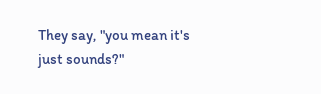They say, "you mean it's just sounds?"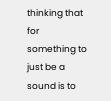thinking that for something to just be a sound is to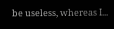be useless, whereas I...